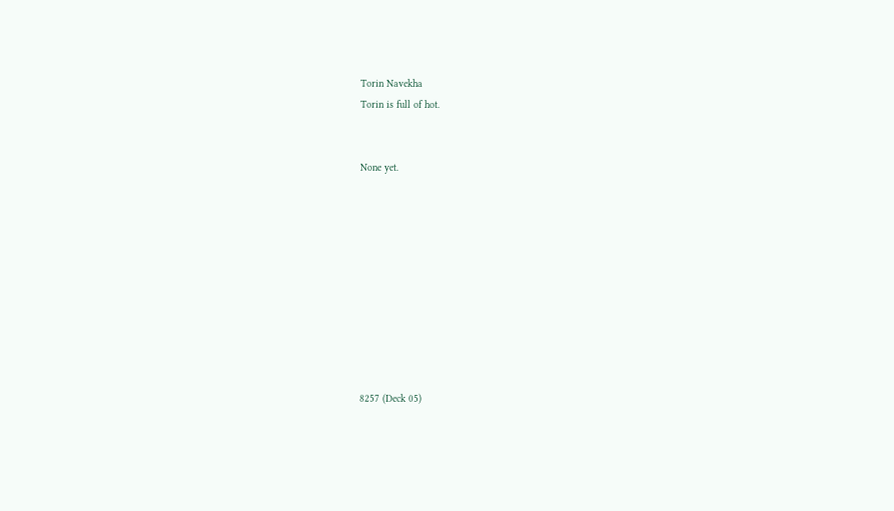Torin Navekha
Torin is full of hot.


None yet.










8257 (Deck 05)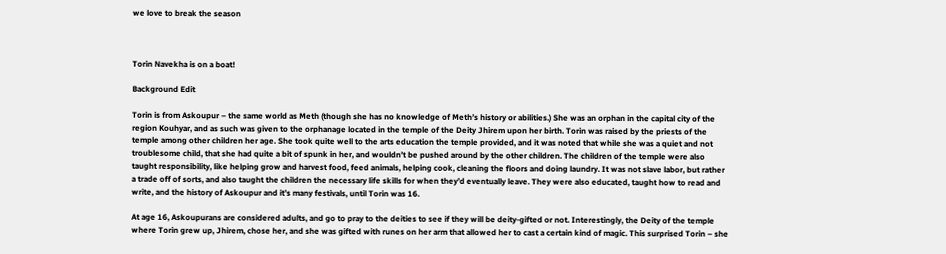we love to break the season



Torin Navekha is on a boat!

Background Edit

Torin is from Askoupur – the same world as Meth (though she has no knowledge of Meth’s history or abilities.) She was an orphan in the capital city of the region Kouhyar, and as such was given to the orphanage located in the temple of the Deity Jhirem upon her birth. Torin was raised by the priests of the temple among other children her age. She took quite well to the arts education the temple provided, and it was noted that while she was a quiet and not troublesome child, that she had quite a bit of spunk in her, and wouldn’t be pushed around by the other children. The children of the temple were also taught responsibility, like helping grow and harvest food, feed animals, helping cook, cleaning the floors and doing laundry. It was not slave labor, but rather a trade off of sorts, and also taught the children the necessary life skills for when they’d eventually leave. They were also educated, taught how to read and write, and the history of Askoupur and it’s many festivals, until Torin was 16.

At age 16, Askoupurans are considered adults, and go to pray to the deities to see if they will be deity-gifted or not. Interestingly, the Deity of the temple where Torin grew up, Jhirem, chose her, and she was gifted with runes on her arm that allowed her to cast a certain kind of magic. This surprised Torin – she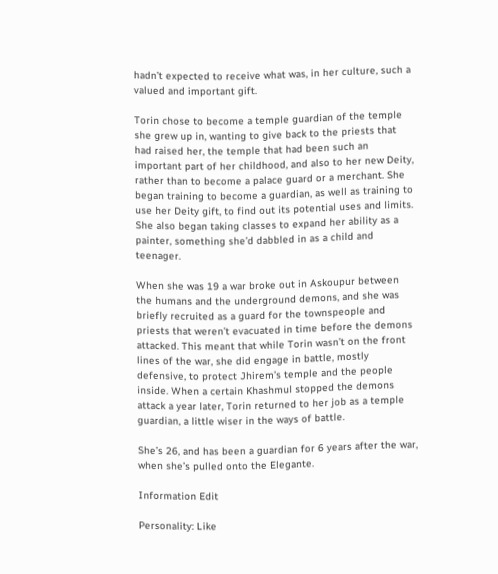hadn’t expected to receive what was, in her culture, such a valued and important gift.

Torin chose to become a temple guardian of the temple she grew up in, wanting to give back to the priests that had raised her, the temple that had been such an important part of her childhood, and also to her new Deity, rather than to become a palace guard or a merchant. She began training to become a guardian, as well as training to use her Deity gift, to find out its potential uses and limits. She also began taking classes to expand her ability as a painter, something she’d dabbled in as a child and teenager.

When she was 19 a war broke out in Askoupur between the humans and the underground demons, and she was briefly recruited as a guard for the townspeople and priests that weren’t evacuated in time before the demons attacked. This meant that while Torin wasn’t on the front lines of the war, she did engage in battle, mostly defensive, to protect Jhirem’s temple and the people inside. When a certain Khashmul stopped the demons attack a year later, Torin returned to her job as a temple guardian, a little wiser in the ways of battle.

She’s 26, and has been a guardian for 6 years after the war, when she’s pulled onto the Elegante.

Information Edit

Personality: Like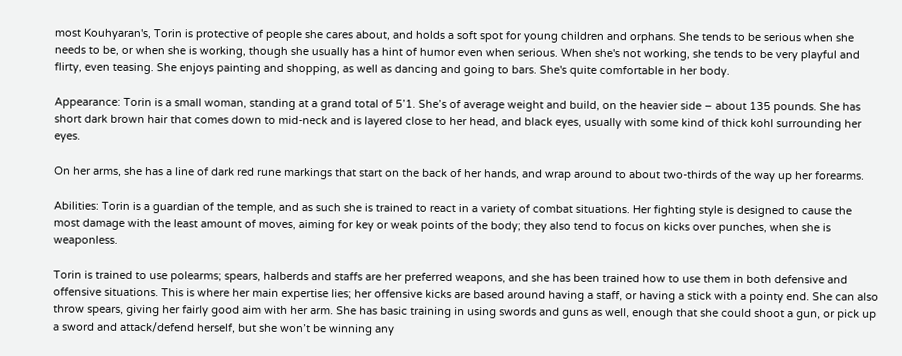most Kouhyaran's, Torin is protective of people she cares about, and holds a soft spot for young children and orphans. She tends to be serious when she needs to be, or when she is working, though she usually has a hint of humor even when serious. When she's not working, she tends to be very playful and flirty, even teasing. She enjoys painting and shopping, as well as dancing and going to bars. She's quite comfortable in her body.

Appearance: Torin is a small woman, standing at a grand total of 5’1. She’s of average weight and build, on the heavier side – about 135 pounds. She has short dark brown hair that comes down to mid-neck and is layered close to her head, and black eyes, usually with some kind of thick kohl surrounding her eyes.

On her arms, she has a line of dark red rune markings that start on the back of her hands, and wrap around to about two-thirds of the way up her forearms.

Abilities: Torin is a guardian of the temple, and as such she is trained to react in a variety of combat situations. Her fighting style is designed to cause the most damage with the least amount of moves, aiming for key or weak points of the body; they also tend to focus on kicks over punches, when she is weaponless.

Torin is trained to use polearms; spears, halberds and staffs are her preferred weapons, and she has been trained how to use them in both defensive and offensive situations. This is where her main expertise lies; her offensive kicks are based around having a staff, or having a stick with a pointy end. She can also throw spears, giving her fairly good aim with her arm. She has basic training in using swords and guns as well, enough that she could shoot a gun, or pick up a sword and attack/defend herself, but she won’t be winning any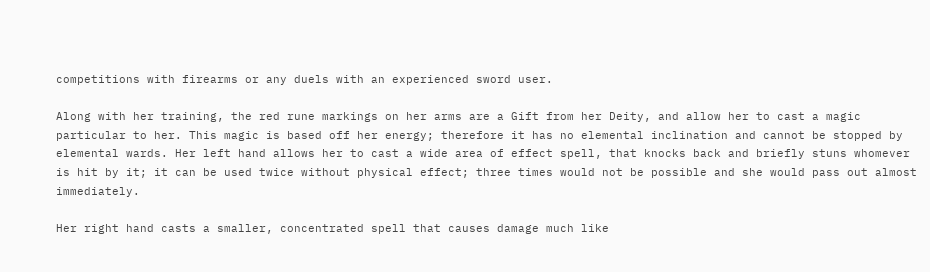competitions with firearms or any duels with an experienced sword user.

Along with her training, the red rune markings on her arms are a Gift from her Deity, and allow her to cast a magic particular to her. This magic is based off her energy; therefore it has no elemental inclination and cannot be stopped by elemental wards. Her left hand allows her to cast a wide area of effect spell, that knocks back and briefly stuns whomever is hit by it; it can be used twice without physical effect; three times would not be possible and she would pass out almost immediately.

Her right hand casts a smaller, concentrated spell that causes damage much like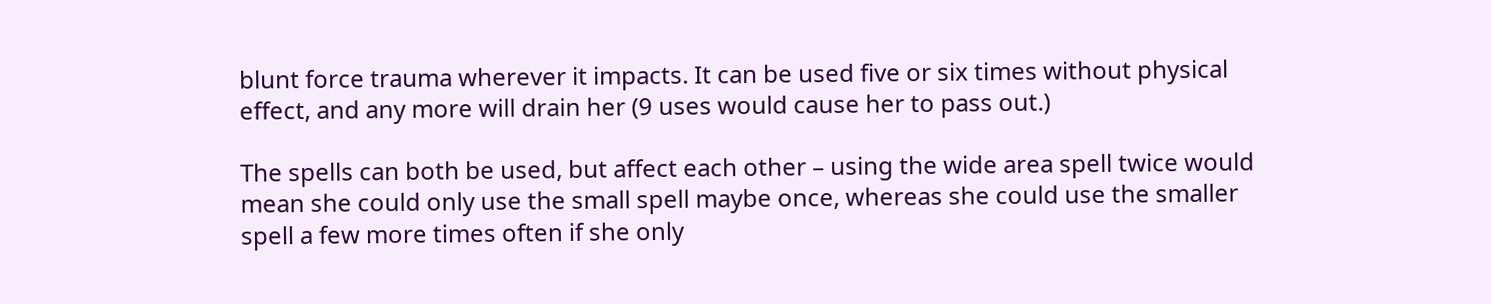blunt force trauma wherever it impacts. It can be used five or six times without physical effect, and any more will drain her (9 uses would cause her to pass out.)

The spells can both be used, but affect each other – using the wide area spell twice would mean she could only use the small spell maybe once, whereas she could use the smaller spell a few more times often if she only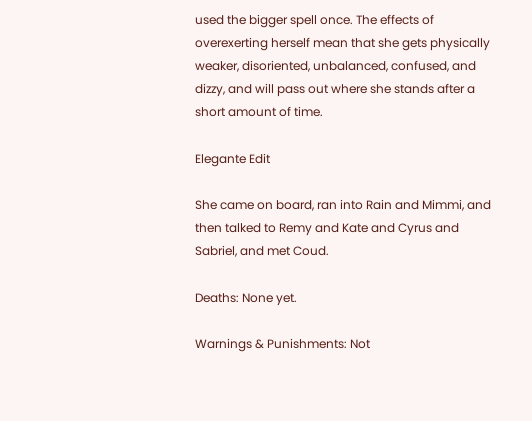used the bigger spell once. The effects of overexerting herself mean that she gets physically weaker, disoriented, unbalanced, confused, and dizzy, and will pass out where she stands after a short amount of time.

Elegante Edit

She came on board, ran into Rain and Mimmi, and then talked to Remy and Kate and Cyrus and Sabriel, and met Coud.

Deaths: None yet.

Warnings & Punishments: Not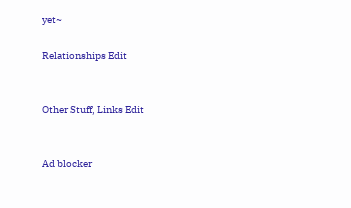yet~

Relationships Edit


Other Stuff, Links Edit


Ad blocker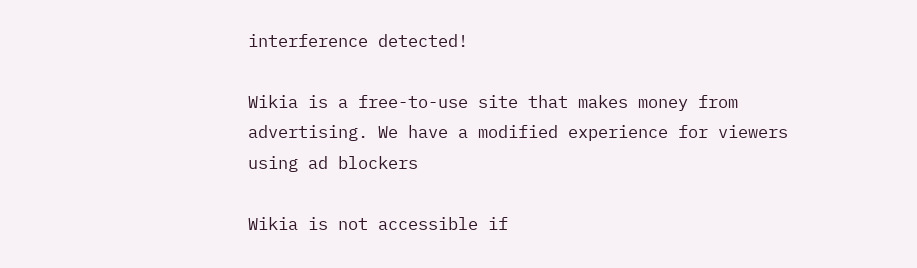interference detected!

Wikia is a free-to-use site that makes money from advertising. We have a modified experience for viewers using ad blockers

Wikia is not accessible if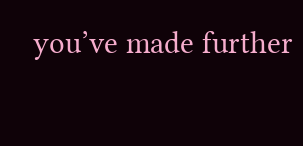you’ve made further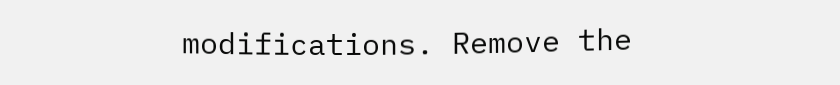modifications. Remove the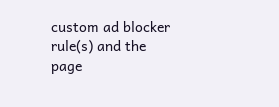custom ad blocker rule(s) and the page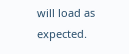will load as expected.